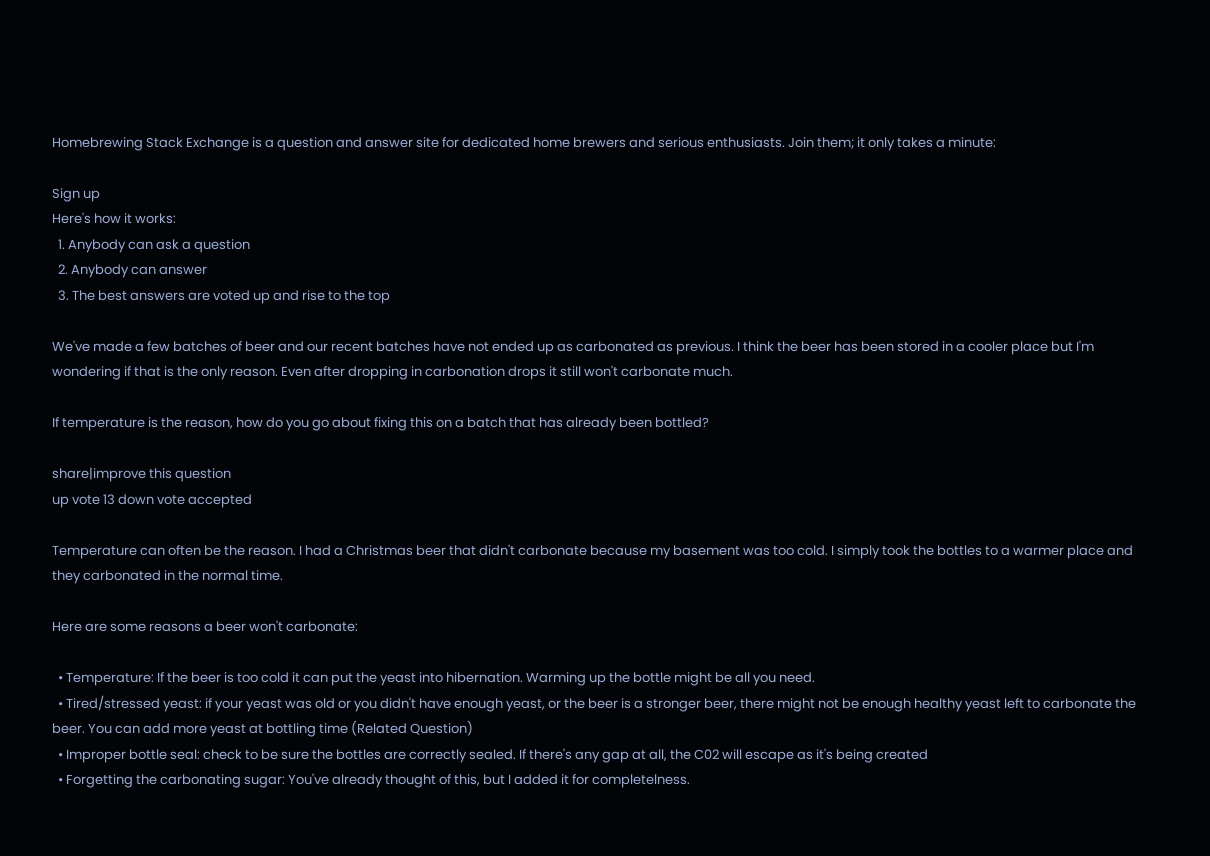Homebrewing Stack Exchange is a question and answer site for dedicated home brewers and serious enthusiasts. Join them; it only takes a minute:

Sign up
Here's how it works:
  1. Anybody can ask a question
  2. Anybody can answer
  3. The best answers are voted up and rise to the top

We've made a few batches of beer and our recent batches have not ended up as carbonated as previous. I think the beer has been stored in a cooler place but I'm wondering if that is the only reason. Even after dropping in carbonation drops it still won't carbonate much.

If temperature is the reason, how do you go about fixing this on a batch that has already been bottled?

share|improve this question
up vote 13 down vote accepted

Temperature can often be the reason. I had a Christmas beer that didn't carbonate because my basement was too cold. I simply took the bottles to a warmer place and they carbonated in the normal time.

Here are some reasons a beer won't carbonate:

  • Temperature: If the beer is too cold it can put the yeast into hibernation. Warming up the bottle might be all you need.
  • Tired/stressed yeast: if your yeast was old or you didn't have enough yeast, or the beer is a stronger beer, there might not be enough healthy yeast left to carbonate the beer. You can add more yeast at bottling time (Related Question)
  • Improper bottle seal: check to be sure the bottles are correctly sealed. If there's any gap at all, the C02 will escape as it's being created
  • Forgetting the carbonating sugar: You've already thought of this, but I added it for completelness.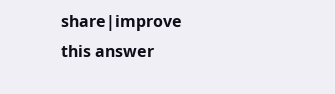share|improve this answer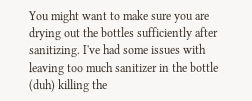You might want to make sure you are drying out the bottles sufficiently after sanitizing. I've had some issues with leaving too much sanitizer in the bottle (duh) killing the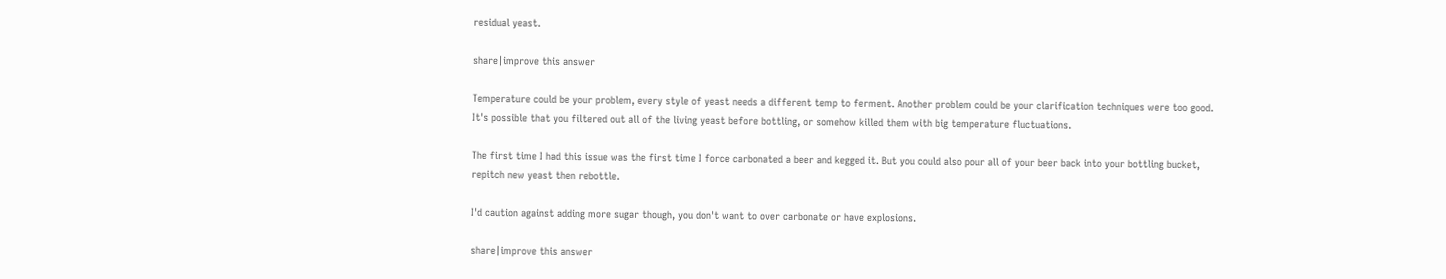residual yeast.

share|improve this answer

Temperature could be your problem, every style of yeast needs a different temp to ferment. Another problem could be your clarification techniques were too good. It's possible that you filtered out all of the living yeast before bottling, or somehow killed them with big temperature fluctuations.

The first time I had this issue was the first time I force carbonated a beer and kegged it. But you could also pour all of your beer back into your bottling bucket, repitch new yeast then rebottle.

I'd caution against adding more sugar though, you don't want to over carbonate or have explosions.

share|improve this answer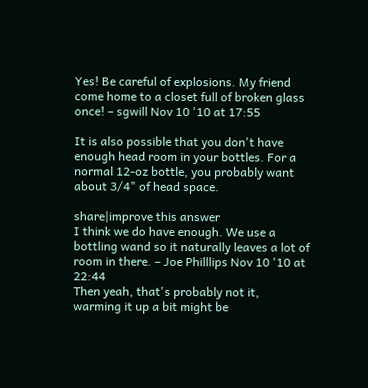Yes! Be careful of explosions. My friend come home to a closet full of broken glass once! – sgwill Nov 10 '10 at 17:55

It is also possible that you don't have enough head room in your bottles. For a normal 12-oz bottle, you probably want about 3/4" of head space.

share|improve this answer
I think we do have enough. We use a bottling wand so it naturally leaves a lot of room in there. – Joe Philllips Nov 10 '10 at 22:44
Then yeah, that's probably not it, warming it up a bit might be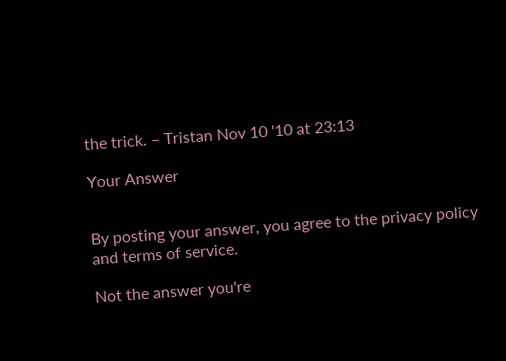the trick. – Tristan Nov 10 '10 at 23:13

Your Answer


By posting your answer, you agree to the privacy policy and terms of service.

Not the answer you're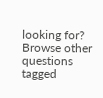looking for? Browse other questions tagged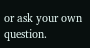or ask your own question.